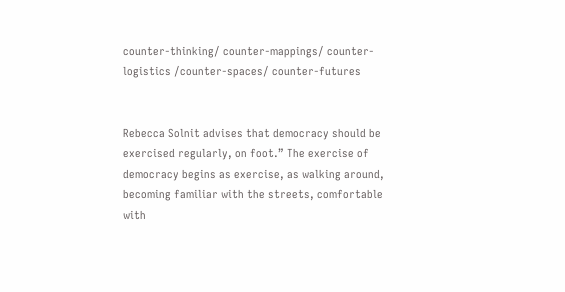counter-thinking/ counter-mappings/ counter-logistics /counter-spaces/ counter-futures


Rebecca Solnit advises that democracy should be exercised regularly, on foot.” The exercise of democracy begins as exercise, as walking around, becoming familiar with the streets, comfortable with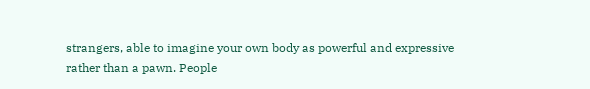strangers, able to imagine your own body as powerful and expressive rather than a pawn. People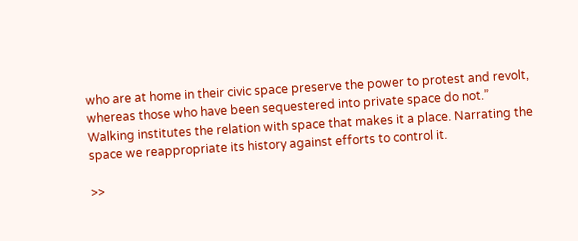who are at home in their civic space preserve the power to protest and revolt, whereas those who have been sequestered into private space do not.”
Walking institutes the relation with space that makes it a place. Narrating the space we reappropriate its history against efforts to control it.

>>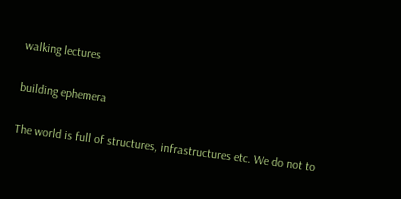walking lectures

building ephemera

The world is full of structures, infrastructures etc. We do not to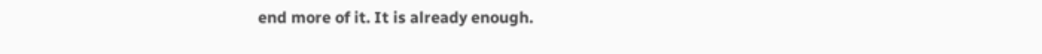end more of it. It is already enough.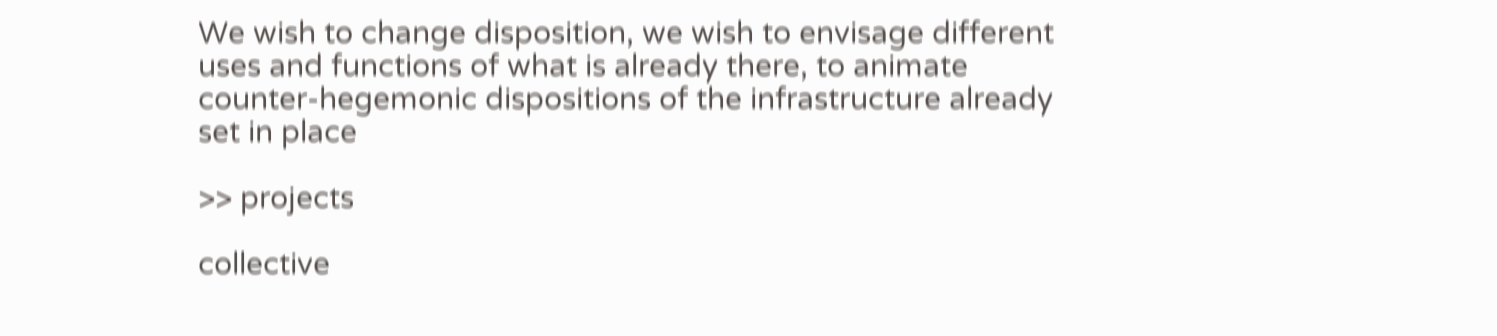We wish to change disposition, we wish to envisage different uses and functions of what is already there, to animate counter-hegemonic dispositions of the infrastructure already set in place

>> projects

collective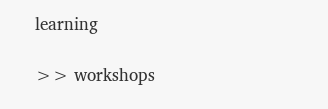learning

>> workshops